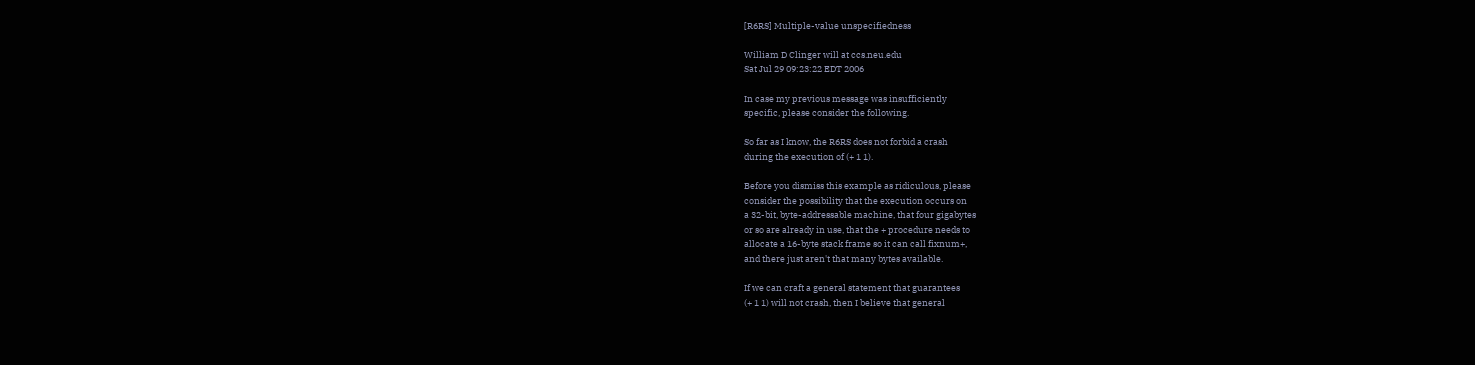[R6RS] Multiple-value unspecifiedness

William D Clinger will at ccs.neu.edu
Sat Jul 29 09:23:22 EDT 2006

In case my previous message was insufficiently
specific, please consider the following.

So far as I know, the R6RS does not forbid a crash
during the execution of (+ 1 1).

Before you dismiss this example as ridiculous, please
consider the possibility that the execution occurs on
a 32-bit, byte-addressable machine, that four gigabytes
or so are already in use, that the + procedure needs to
allocate a 16-byte stack frame so it can call fixnum+,
and there just aren't that many bytes available.

If we can craft a general statement that guarantees
(+ 1 1) will not crash, then I believe that general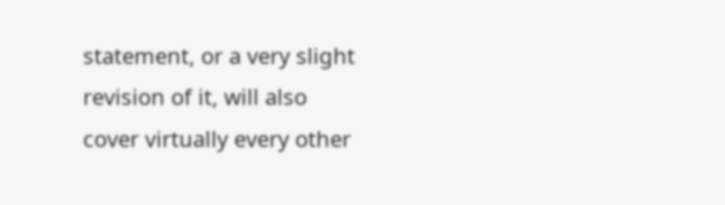statement, or a very slight revision of it, will also
cover virtually every other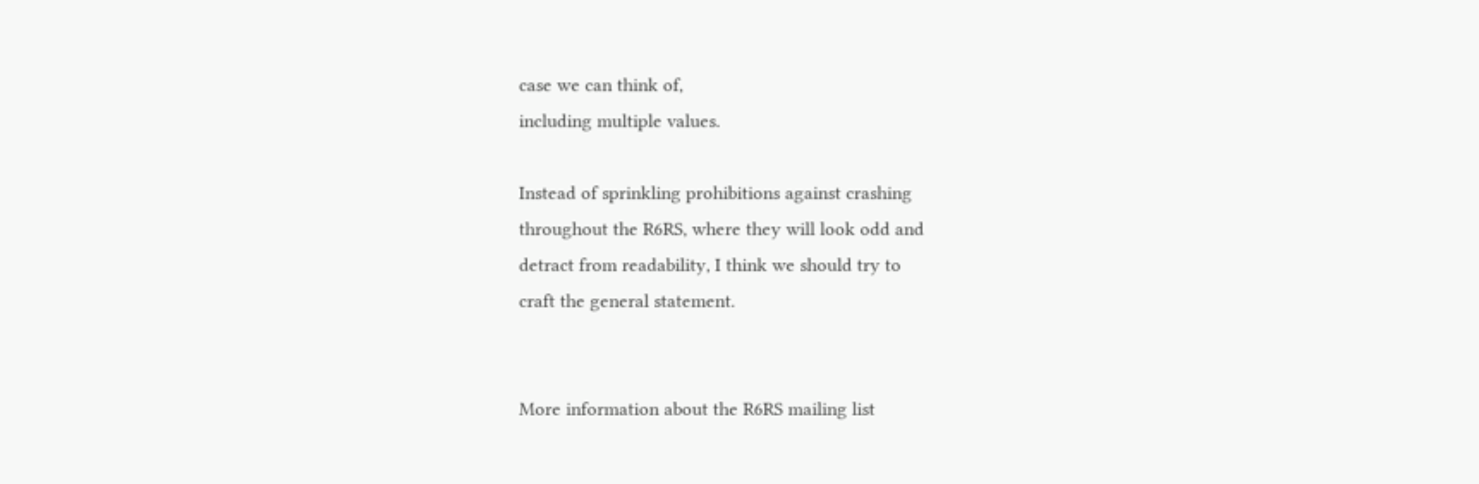case we can think of,
including multiple values.

Instead of sprinkling prohibitions against crashing
throughout the R6RS, where they will look odd and
detract from readability, I think we should try to
craft the general statement.


More information about the R6RS mailing list